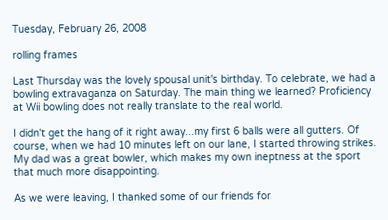Tuesday, February 26, 2008

rolling frames

Last Thursday was the lovely spousal unit's birthday. To celebrate, we had a bowling extravaganza on Saturday. The main thing we learned? Proficiency at Wii bowling does not really translate to the real world.

I didn't get the hang of it right away...my first 6 balls were all gutters. Of course, when we had 10 minutes left on our lane, I started throwing strikes. My dad was a great bowler, which makes my own ineptness at the sport that much more disappointing.

As we were leaving, I thanked some of our friends for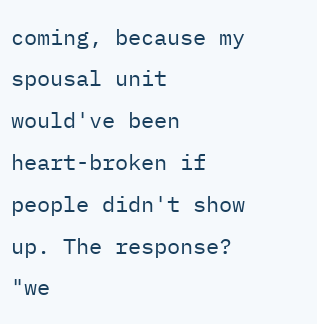coming, because my spousal unit would've been heart-broken if people didn't show up. The response? "we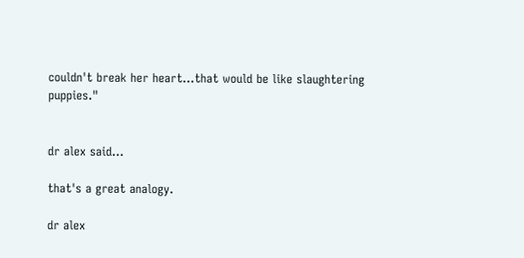couldn't break her heart...that would be like slaughtering puppies."


dr alex said...

that's a great analogy.

dr alex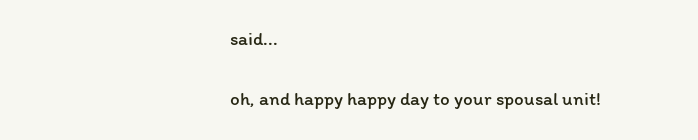said...

oh, and happy happy day to your spousal unit!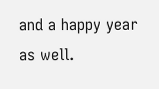and a happy year as well.